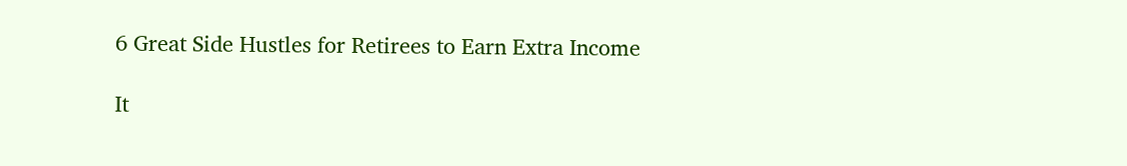6 Great Side Hustles for Retirees to Earn Extra Income

It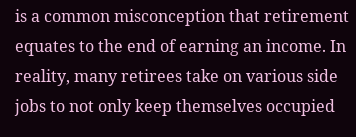is a common misconception that retirement equates to the end of earning an income. In reality, many retirees take on various side jobs to not only keep themselves occupied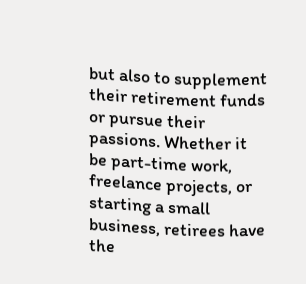but also to supplement their retirement funds or pursue their passions. Whether it be part-time work, freelance projects, or starting a small business, retirees have the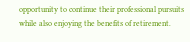opportunity to continue their professional pursuits while also enjoying the benefits of retirement.